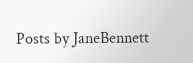Posts by JaneBennett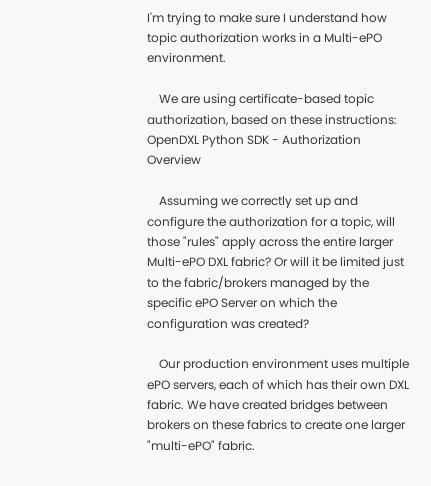I'm trying to make sure I understand how topic authorization works in a Multi-ePO environment.

    We are using certificate-based topic authorization, based on these instructions: OpenDXL Python SDK - Authorization Overview

    Assuming we correctly set up and configure the authorization for a topic, will those "rules" apply across the entire larger Multi-ePO DXL fabric? Or will it be limited just to the fabric/brokers managed by the specific ePO Server on which the configuration was created?

    Our production environment uses multiple ePO servers, each of which has their own DXL fabric. We have created bridges between brokers on these fabrics to create one larger "multi-ePO" fabric.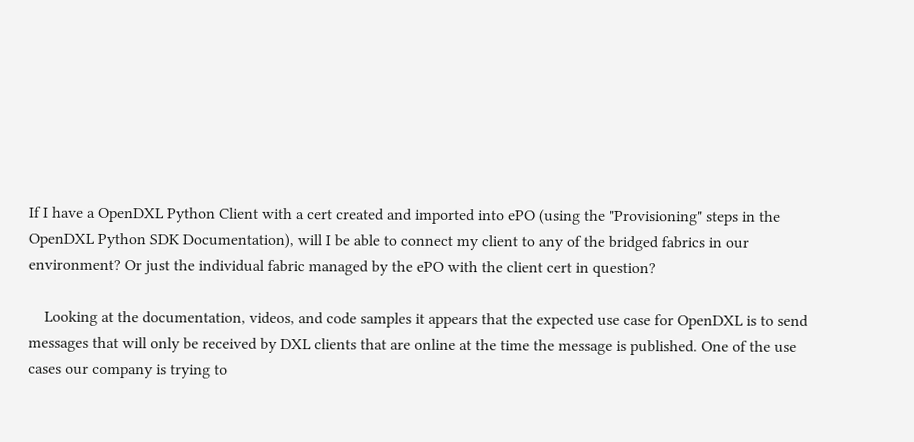If I have a OpenDXL Python Client with a cert created and imported into ePO (using the "Provisioning" steps in the OpenDXL Python SDK Documentation), will I be able to connect my client to any of the bridged fabrics in our environment? Or just the individual fabric managed by the ePO with the client cert in question?

    Looking at the documentation, videos, and code samples it appears that the expected use case for OpenDXL is to send messages that will only be received by DXL clients that are online at the time the message is published. One of the use cases our company is trying to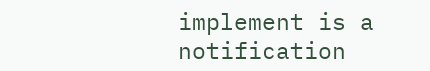implement is a notification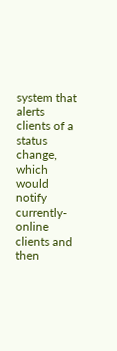system that alerts clients of a status change, which would notify currently-online clients and then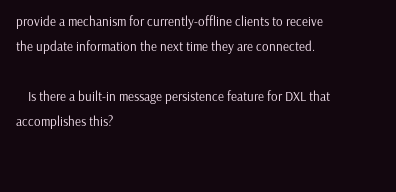provide a mechanism for currently-offline clients to receive the update information the next time they are connected.

    Is there a built-in message persistence feature for DXL that accomplishes this?